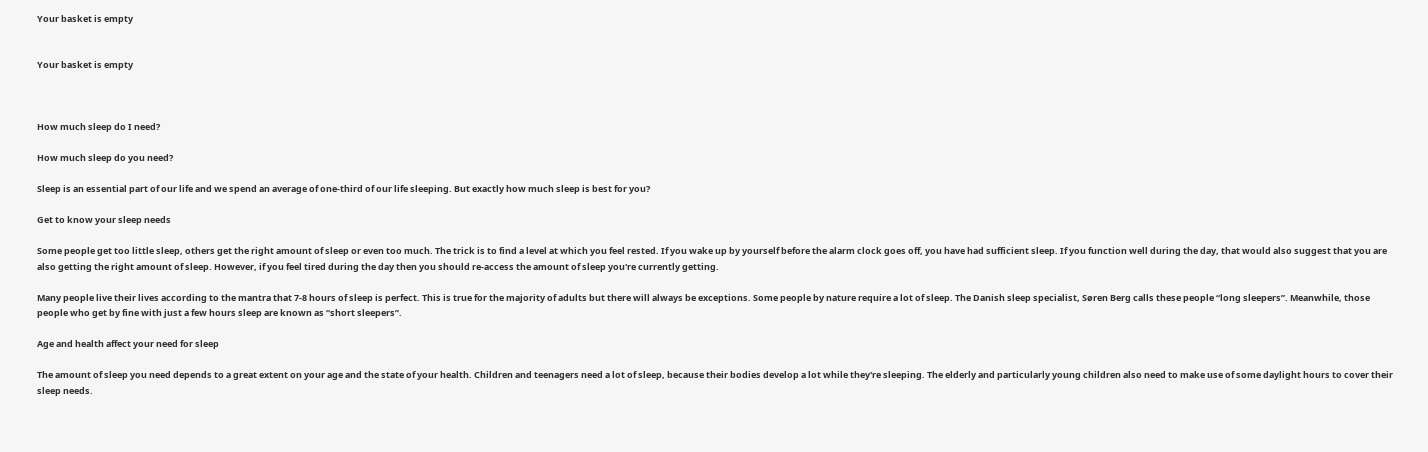Your basket is empty


Your basket is empty



How much sleep do I need?

How much sleep do you need?

Sleep is an essential part of our life and we spend an average of one-third of our life sleeping. But exactly how much sleep is best for you?

Get to know your sleep needs

Some people get too little sleep, others get the right amount of sleep or even too much. The trick is to find a level at which you feel rested. If you wake up by yourself before the alarm clock goes off, you have had sufficient sleep. If you function well during the day, that would also suggest that you are also getting the right amount of sleep. However, if you feel tired during the day then you should re-access the amount of sleep you're currently getting.

Many people live their lives according to the mantra that 7-8 hours of sleep is perfect. This is true for the majority of adults but there will always be exceptions. Some people by nature require a lot of sleep. The Danish sleep specialist, Søren Berg calls these people “long sleepers”. Meanwhile, those people who get by fine with just a few hours sleep are known as “short sleepers”.

Age and health affect your need for sleep

The amount of sleep you need depends to a great extent on your age and the state of your health. Children and teenagers need a lot of sleep, because their bodies develop a lot while they're sleeping. The elderly and particularly young children also need to make use of some daylight hours to cover their sleep needs.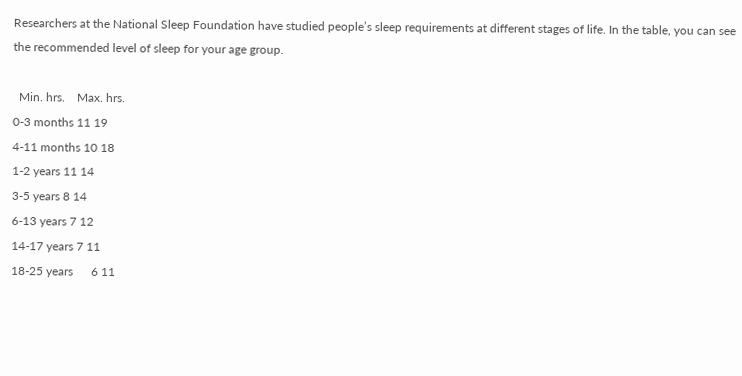Researchers at the National Sleep Foundation have studied people’s sleep requirements at different stages of life. In the table, you can see the recommended level of sleep for your age group.

  Min. hrs.    Max. hrs.
0-3 months 11 19
4-11 months 10 18
1-2 years 11 14
3-5 years 8 14
6-13 years 7 12
14-17 years 7 11
18-25 years      6 11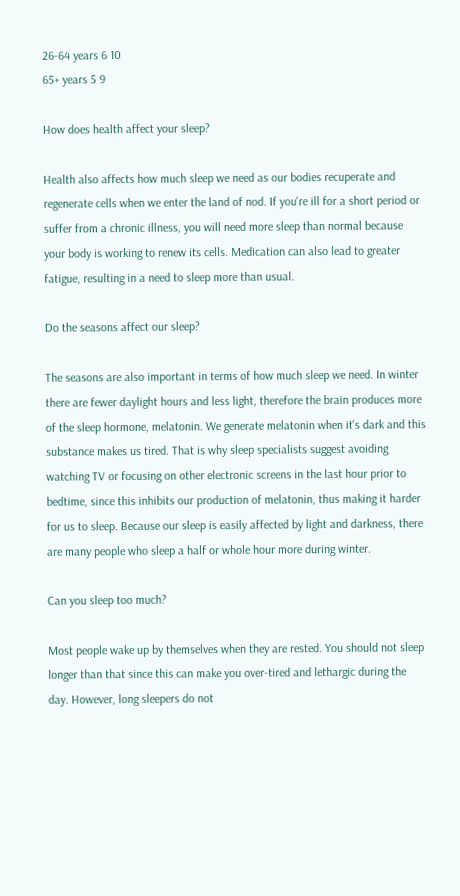26-64 years 6 10
65+ years 5 9

How does health affect your sleep?

Health also affects how much sleep we need as our bodies recuperate and regenerate cells when we enter the land of nod. If you're ill for a short period or suffer from a chronic illness, you will need more sleep than normal because your body is working to renew its cells. Medication can also lead to greater fatigue, resulting in a need to sleep more than usual.

Do the seasons affect our sleep?

The seasons are also important in terms of how much sleep we need. In winter there are fewer daylight hours and less light, therefore the brain produces more of the sleep hormone, melatonin. We generate melatonin when it's dark and this substance makes us tired. That is why sleep specialists suggest avoiding watching TV or focusing on other electronic screens in the last hour prior to bedtime, since this inhibits our production of melatonin, thus making it harder for us to sleep. Because our sleep is easily affected by light and darkness, there are many people who sleep a half or whole hour more during winter.

Can you sleep too much?

Most people wake up by themselves when they are rested. You should not sleep longer than that since this can make you over-tired and lethargic during the day. However, long sleepers do not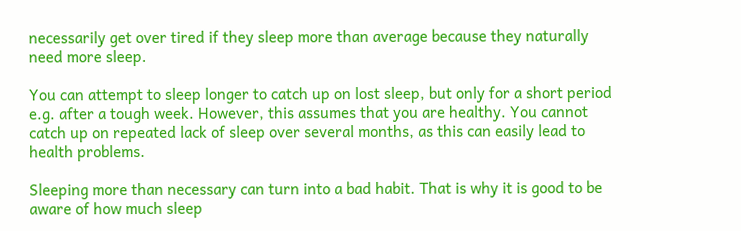necessarily get over tired if they sleep more than average because they naturally need more sleep.

You can attempt to sleep longer to catch up on lost sleep, but only for a short period e.g. after a tough week. However, this assumes that you are healthy. You cannot catch up on repeated lack of sleep over several months, as this can easily lead to health problems.

Sleeping more than necessary can turn into a bad habit. That is why it is good to be aware of how much sleep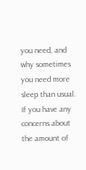you need, and why sometimes you need more sleep than usual. If you have any concerns about the amount of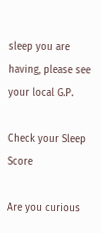sleep you are having, please see your local G.P.

Check your Sleep Score

Are you curious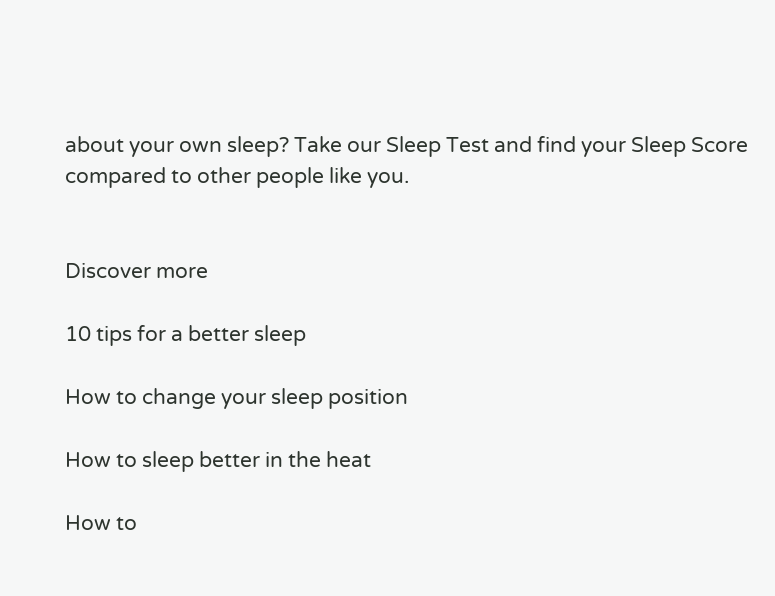about your own sleep? Take our Sleep Test and find your Sleep Score compared to other people like you.


Discover more

10 tips for a better sleep

How to change your sleep position

How to sleep better in the heat

How to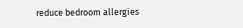reduce bedroom allergies